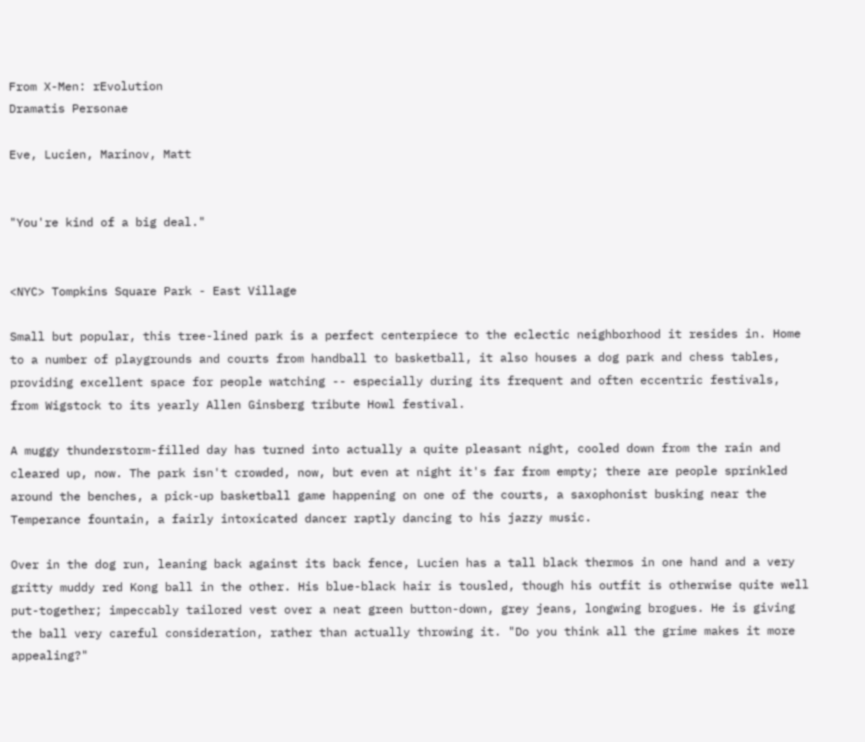From X-Men: rEvolution
Dramatis Personae

Eve, Lucien, Marinov, Matt


"You're kind of a big deal."


<NYC> Tompkins Square Park - East Village

Small but popular, this tree-lined park is a perfect centerpiece to the eclectic neighborhood it resides in. Home to a number of playgrounds and courts from handball to basketball, it also houses a dog park and chess tables, providing excellent space for people watching -- especially during its frequent and often eccentric festivals, from Wigstock to its yearly Allen Ginsberg tribute Howl festival.

A muggy thunderstorm-filled day has turned into actually a quite pleasant night, cooled down from the rain and cleared up, now. The park isn't crowded, now, but even at night it's far from empty; there are people sprinkled around the benches, a pick-up basketball game happening on one of the courts, a saxophonist busking near the Temperance fountain, a fairly intoxicated dancer raptly dancing to his jazzy music.

Over in the dog run, leaning back against its back fence, Lucien has a tall black thermos in one hand and a very gritty muddy red Kong ball in the other. His blue-black hair is tousled, though his outfit is otherwise quite well put-together; impeccably tailored vest over a neat green button-down, grey jeans, longwing brogues. He is giving the ball very careful consideration, rather than actually throwing it. "Do you think all the grime makes it more appealing?"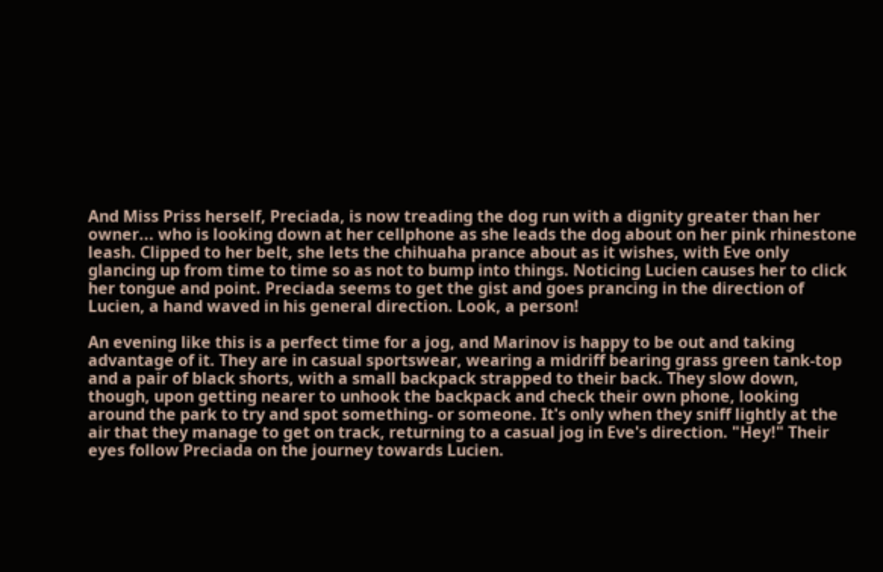And Miss Priss herself, Preciada, is now treading the dog run with a dignity greater than her owner... who is looking down at her cellphone as she leads the dog about on her pink rhinestone leash. Clipped to her belt, she lets the chihuaha prance about as it wishes, with Eve only glancing up from time to time so as not to bump into things. Noticing Lucien causes her to click her tongue and point. Preciada seems to get the gist and goes prancing in the direction of Lucien, a hand waved in his general direction. Look, a person!

An evening like this is a perfect time for a jog, and Marinov is happy to be out and taking advantage of it. They are in casual sportswear, wearing a midriff bearing grass green tank-top and a pair of black shorts, with a small backpack strapped to their back. They slow down, though, upon getting nearer to unhook the backpack and check their own phone, looking around the park to try and spot something- or someone. It's only when they sniff lightly at the air that they manage to get on track, returning to a casual jog in Eve's direction. "Hey!" Their eyes follow Preciada on the journey towards Lucien.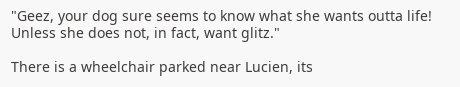"Geez, your dog sure seems to know what she wants outta life! Unless she does not, in fact, want glitz."

There is a wheelchair parked near Lucien, its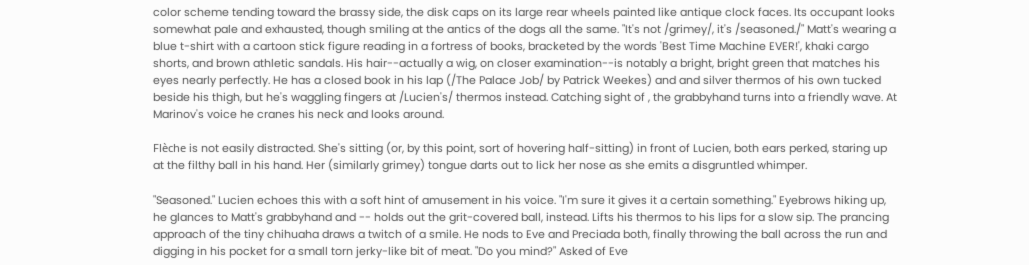color scheme tending toward the brassy side, the disk caps on its large rear wheels painted like antique clock faces. Its occupant looks somewhat pale and exhausted, though smiling at the antics of the dogs all the same. "It's not /grimey/, it's /seasoned./" Matt's wearing a blue t-shirt with a cartoon stick figure reading in a fortress of books, bracketed by the words 'Best Time Machine EVER!', khaki cargo shorts, and brown athletic sandals. His hair--actually a wig, on closer examination--is notably a bright, bright green that matches his eyes nearly perfectly. He has a closed book in his lap (/The Palace Job/ by Patrick Weekes) and and silver thermos of his own tucked beside his thigh, but he's waggling fingers at /Lucien's/ thermos instead. Catching sight of , the grabbyhand turns into a friendly wave. At Marinov's voice he cranes his neck and looks around.

Flèche is not easily distracted. She's sitting (or, by this point, sort of hovering half-sitting) in front of Lucien, both ears perked, staring up at the filthy ball in his hand. Her (similarly grimey) tongue darts out to lick her nose as she emits a disgruntled whimper.

"Seasoned." Lucien echoes this with a soft hint of amusement in his voice. "I'm sure it gives it a certain something." Eyebrows hiking up, he glances to Matt's grabbyhand and -- holds out the grit-covered ball, instead. Lifts his thermos to his lips for a slow sip. The prancing approach of the tiny chihuaha draws a twitch of a smile. He nods to Eve and Preciada both, finally throwing the ball across the run and digging in his pocket for a small torn jerky-like bit of meat. "Do you mind?" Asked of Eve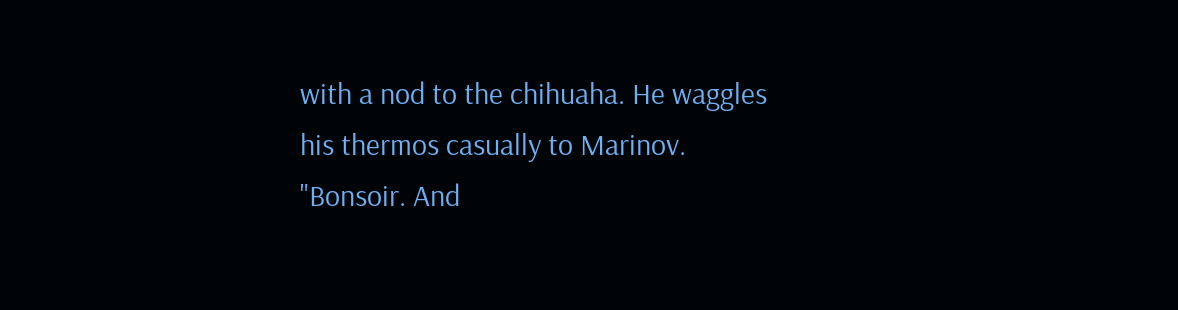with a nod to the chihuaha. He waggles his thermos casually to Marinov. "Bonsoir. And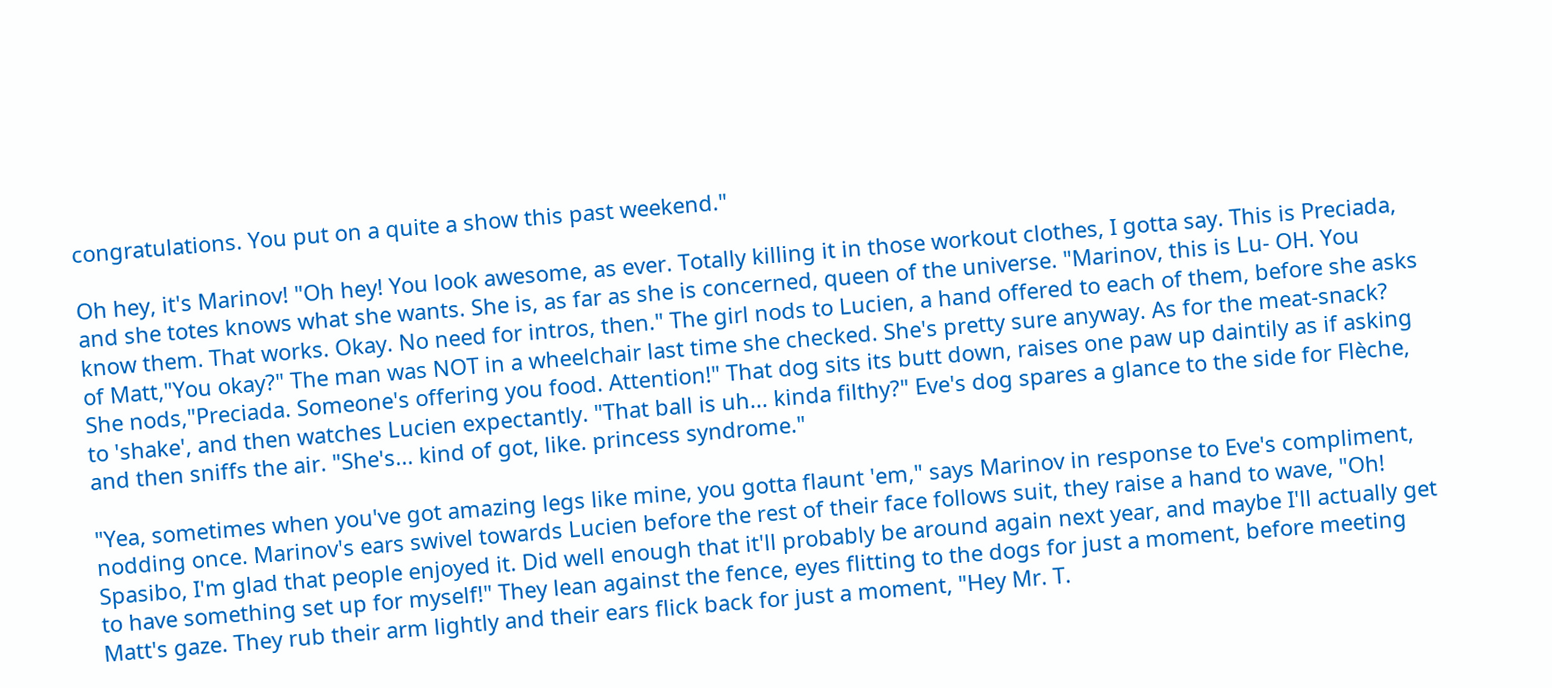congratulations. You put on a quite a show this past weekend."

Oh hey, it's Marinov! "Oh hey! You look awesome, as ever. Totally killing it in those workout clothes, I gotta say. This is Preciada, and she totes knows what she wants. She is, as far as she is concerned, queen of the universe. "Marinov, this is Lu- OH. You know them. That works. Okay. No need for intros, then." The girl nods to Lucien, a hand offered to each of them, before she asks of Matt,"You okay?" The man was NOT in a wheelchair last time she checked. She's pretty sure anyway. As for the meat-snack? She nods,"Preciada. Someone's offering you food. Attention!" That dog sits its butt down, raises one paw up daintily as if asking to 'shake', and then watches Lucien expectantly. "That ball is uh... kinda filthy?" Eve's dog spares a glance to the side for Flèche, and then sniffs the air. "She's... kind of got, like. princess syndrome."

"Yea, sometimes when you've got amazing legs like mine, you gotta flaunt 'em," says Marinov in response to Eve's compliment, nodding once. Marinov's ears swivel towards Lucien before the rest of their face follows suit, they raise a hand to wave, "Oh! Spasibo, I'm glad that people enjoyed it. Did well enough that it'll probably be around again next year, and maybe I'll actually get to have something set up for myself!" They lean against the fence, eyes flitting to the dogs for just a moment, before meeting Matt's gaze. They rub their arm lightly and their ears flick back for just a moment, "Hey Mr. T.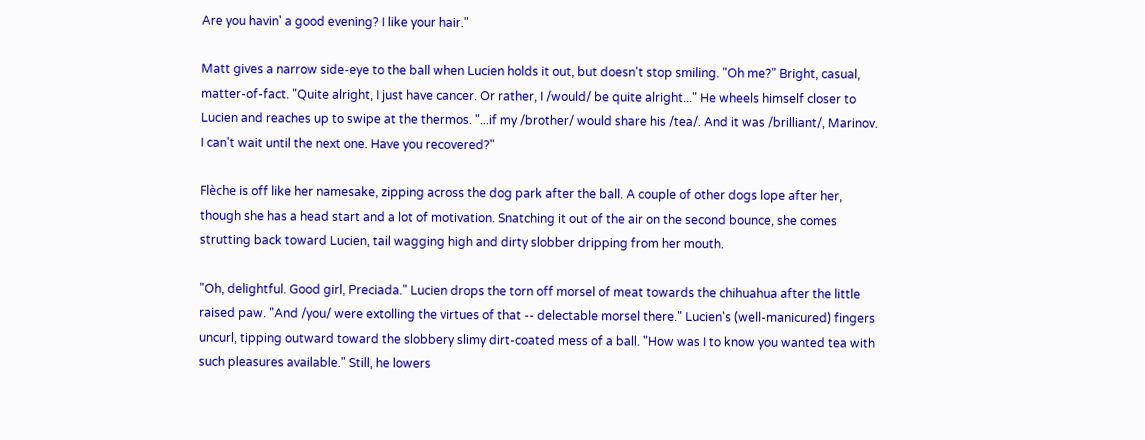Are you havin' a good evening? I like your hair."

Matt gives a narrow side-eye to the ball when Lucien holds it out, but doesn't stop smiling. "Oh me?" Bright, casual, matter-of-fact. "Quite alright, I just have cancer. Or rather, I /would/ be quite alright..." He wheels himself closer to Lucien and reaches up to swipe at the thermos. "...if my /brother/ would share his /tea/. And it was /brilliant/, Marinov. I can't wait until the next one. Have you recovered?"

Flèche is off like her namesake, zipping across the dog park after the ball. A couple of other dogs lope after her, though she has a head start and a lot of motivation. Snatching it out of the air on the second bounce, she comes strutting back toward Lucien, tail wagging high and dirty slobber dripping from her mouth.

"Oh, delightful. Good girl, Preciada." Lucien drops the torn off morsel of meat towards the chihuahua after the little raised paw. "And /you/ were extolling the virtues of that -- delectable morsel there." Lucien's (well-manicured) fingers uncurl, tipping outward toward the slobbery slimy dirt-coated mess of a ball. "How was I to know you wanted tea with such pleasures available." Still, he lowers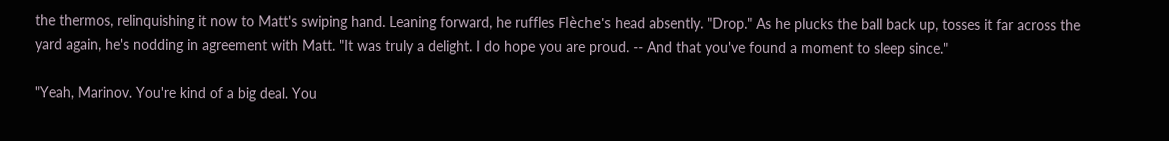the thermos, relinquishing it now to Matt's swiping hand. Leaning forward, he ruffles Flèche's head absently. "Drop." As he plucks the ball back up, tosses it far across the yard again, he's nodding in agreement with Matt. "It was truly a delight. I do hope you are proud. -- And that you've found a moment to sleep since."

"Yeah, Marinov. You're kind of a big deal. You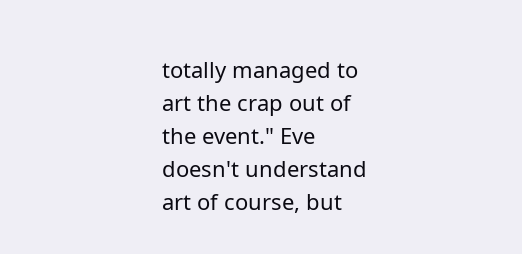totally managed to art the crap out of the event." Eve doesn't understand art of course, but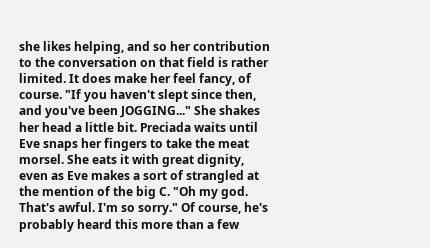she likes helping, and so her contribution to the conversation on that field is rather limited. It does make her feel fancy, of course. "If you haven't slept since then, and you've been JOGGING..." She shakes her head a little bit. Preciada waits until Eve snaps her fingers to take the meat morsel. She eats it with great dignity, even as Eve makes a sort of strangled at the mention of the big C. "Oh my god. That's awful. I'm so sorry." Of course, he's probably heard this more than a few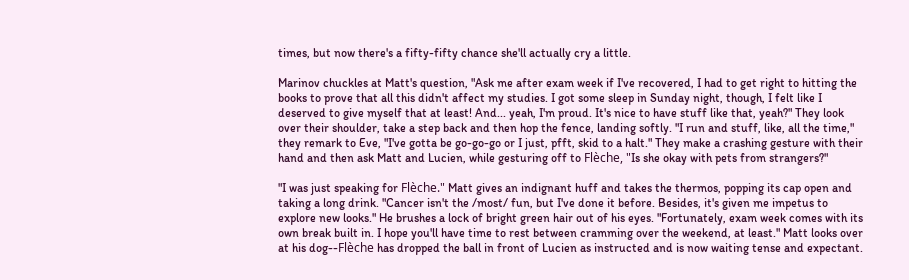times, but now there's a fifty-fifty chance she'll actually cry a little.

Marinov chuckles at Matt's question, "Ask me after exam week if I've recovered, I had to get right to hitting the books to prove that all this didn't affect my studies. I got some sleep in Sunday night, though, I felt like I deserved to give myself that at least! And... yeah, I'm proud. It's nice to have stuff like that, yeah?" They look over their shoulder, take a step back and then hop the fence, landing softly. "I run and stuff, like, all the time," they remark to Eve, "I've gotta be go-go-go or I just, pfft, skid to a halt." They make a crashing gesture with their hand and then ask Matt and Lucien, while gesturing off to Flèche, "Is she okay with pets from strangers?"

"I was just speaking for Flèche." Matt gives an indignant huff and takes the thermos, popping its cap open and taking a long drink. "Cancer isn't the /most/ fun, but I've done it before. Besides, it's given me impetus to explore new looks." He brushes a lock of bright green hair out of his eyes. "Fortunately, exam week comes with its own break built in. I hope you'll have time to rest between cramming over the weekend, at least." Matt looks over at his dog--Flèche has dropped the ball in front of Lucien as instructed and is now waiting tense and expectant.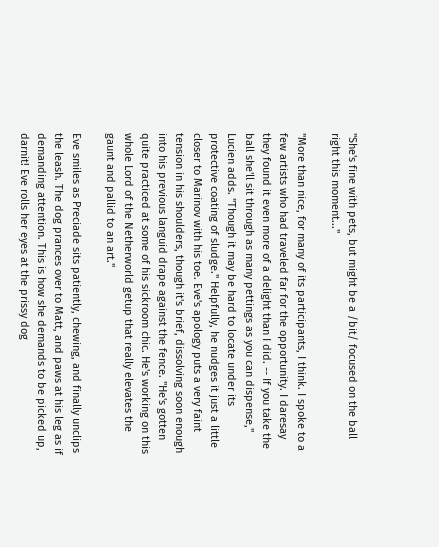"She's fine with pets, but might be a /bit/ focused on the ball right this moment..."

"More than nice, for many of its participants, I think. I spoke to a few artists who had traveled far for the opportunity. I daresay they found it even more of a delight than I did. -- If you take the ball she'll sit through as many pettings as you can dispense," Lucien adds. "Though it may be hard to locate under its protective coating of sludge." Helpfully, he nudges it just a little closer to Marinov with his toe. Eve's apology puts a very faint tension in his shoulders, though it's brief, dissolving soon enough into his previous languid drape against the fence. "He's gotten quite practiced at some of his sickroom chic. He's working on this whole Lord of the Netherworld getup that really elevates the gaunt and pallid to an art."

Eve smiles as Preciade sits patiently, chewing, and finally unclips the leash. The dog prances over to Matt, and paws at his leg as if demanding attention. This is how she demands to be picked up, darnit! Eve rolls her eyes at the prissy dog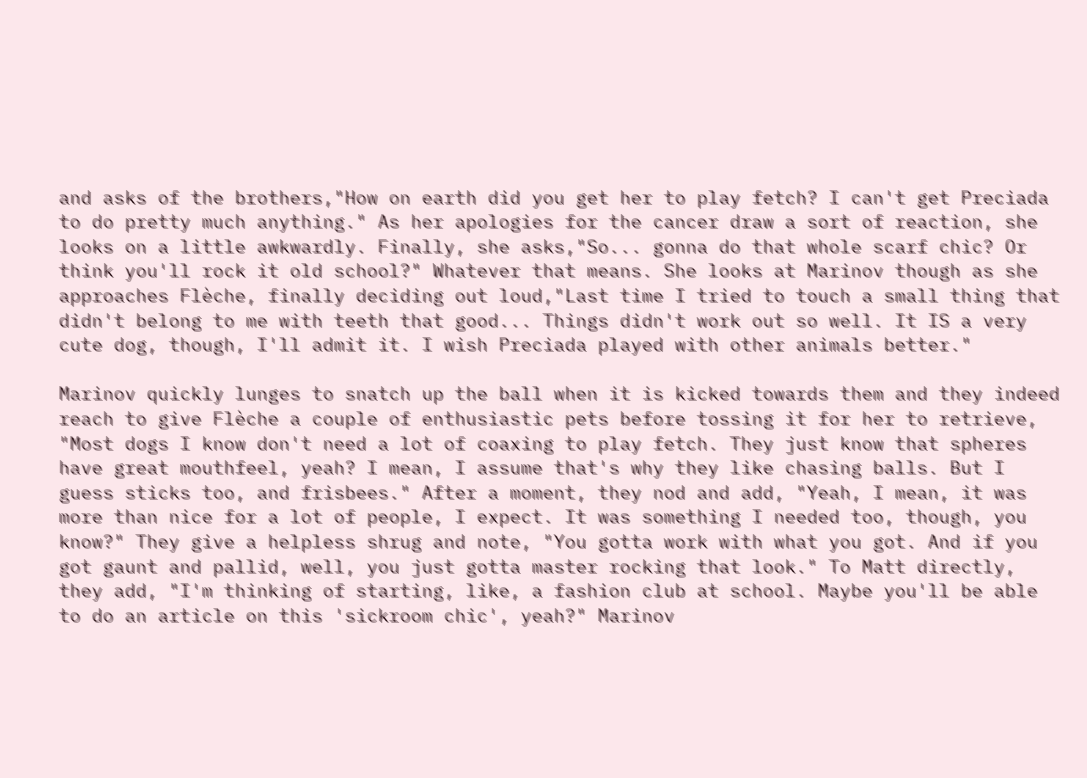and asks of the brothers,"How on earth did you get her to play fetch? I can't get Preciada to do pretty much anything." As her apologies for the cancer draw a sort of reaction, she looks on a little awkwardly. Finally, she asks,"So... gonna do that whole scarf chic? Or think you'll rock it old school?" Whatever that means. She looks at Marinov though as she approaches Flèche, finally deciding out loud,"Last time I tried to touch a small thing that didn't belong to me with teeth that good... Things didn't work out so well. It IS a very cute dog, though, I'll admit it. I wish Preciada played with other animals better."

Marinov quickly lunges to snatch up the ball when it is kicked towards them and they indeed reach to give Flèche a couple of enthusiastic pets before tossing it for her to retrieve, "Most dogs I know don't need a lot of coaxing to play fetch. They just know that spheres have great mouthfeel, yeah? I mean, I assume that's why they like chasing balls. But I guess sticks too, and frisbees." After a moment, they nod and add, "Yeah, I mean, it was more than nice for a lot of people, I expect. It was something I needed too, though, you know?" They give a helpless shrug and note, "You gotta work with what you got. And if you got gaunt and pallid, well, you just gotta master rocking that look." To Matt directly, they add, "I'm thinking of starting, like, a fashion club at school. Maybe you'll be able to do an article on this 'sickroom chic', yeah?" Marinov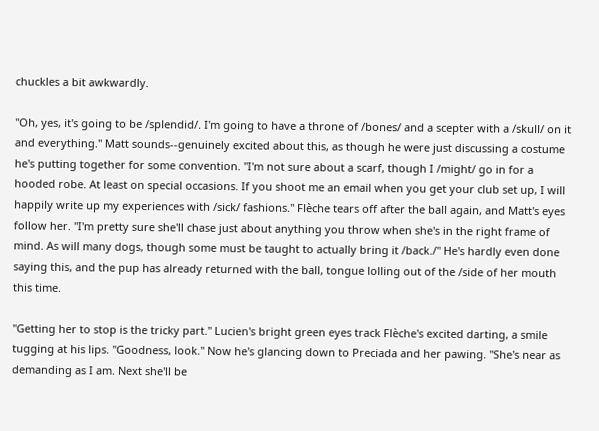chuckles a bit awkwardly.

"Oh, yes, it's going to be /splendid/. I'm going to have a throne of /bones/ and a scepter with a /skull/ on it and everything." Matt sounds--genuinely excited about this, as though he were just discussing a costume he's putting together for some convention. "I'm not sure about a scarf, though I /might/ go in for a hooded robe. At least on special occasions. If you shoot me an email when you get your club set up, I will happily write up my experiences with /sick/ fashions." Flèche tears off after the ball again, and Matt's eyes follow her. "I'm pretty sure she'll chase just about anything you throw when she's in the right frame of mind. As will many dogs, though some must be taught to actually bring it /back./" He's hardly even done saying this, and the pup has already returned with the ball, tongue lolling out of the /side of her mouth this time.

"Getting her to stop is the tricky part." Lucien's bright green eyes track Flèche's excited darting, a smile tugging at his lips. "Goodness, look." Now he's glancing down to Preciada and her pawing. "She's near as demanding as I am. Next she'll be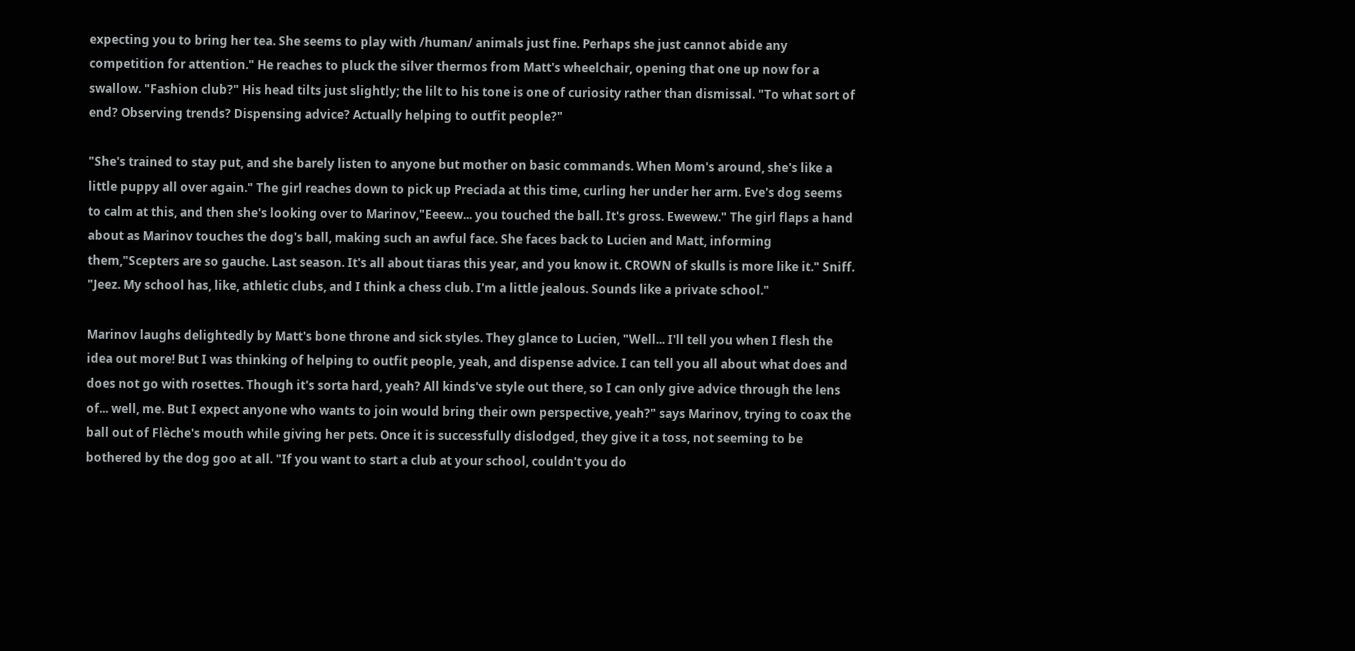expecting you to bring her tea. She seems to play with /human/ animals just fine. Perhaps she just cannot abide any competition for attention." He reaches to pluck the silver thermos from Matt's wheelchair, opening that one up now for a swallow. "Fashion club?" His head tilts just slightly; the lilt to his tone is one of curiosity rather than dismissal. "To what sort of end? Observing trends? Dispensing advice? Actually helping to outfit people?"

"She's trained to stay put, and she barely listen to anyone but mother on basic commands. When Mom's around, she's like a little puppy all over again." The girl reaches down to pick up Preciada at this time, curling her under her arm. Eve's dog seems to calm at this, and then she's looking over to Marinov,"Eeeew... you touched the ball. It's gross. Ewewew." The girl flaps a hand about as Marinov touches the dog's ball, making such an awful face. She faces back to Lucien and Matt, informing them,"Scepters are so gauche. Last season. It's all about tiaras this year, and you know it. CROWN of skulls is more like it." Sniff. "Jeez. My school has, like, athletic clubs, and I think a chess club. I'm a little jealous. Sounds like a private school."

Marinov laughs delightedly by Matt's bone throne and sick styles. They glance to Lucien, "Well... I'll tell you when I flesh the idea out more! But I was thinking of helping to outfit people, yeah, and dispense advice. I can tell you all about what does and does not go with rosettes. Though it's sorta hard, yeah? All kinds've style out there, so I can only give advice through the lens of... well, me. But I expect anyone who wants to join would bring their own perspective, yeah?" says Marinov, trying to coax the ball out of Flèche's mouth while giving her pets. Once it is successfully dislodged, they give it a toss, not seeming to be bothered by the dog goo at all. "If you want to start a club at your school, couldn't you do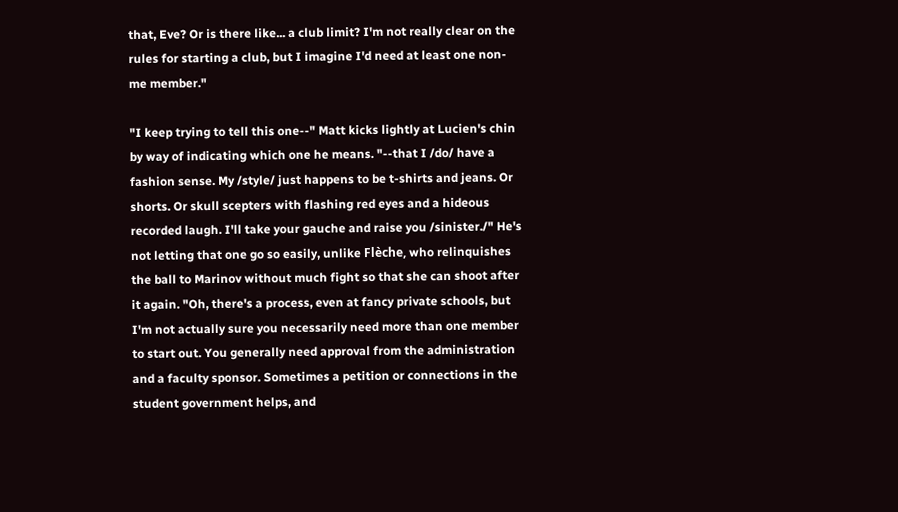that, Eve? Or is there like... a club limit? I'm not really clear on the rules for starting a club, but I imagine I'd need at least one non-me member."

"I keep trying to tell this one--" Matt kicks lightly at Lucien's chin by way of indicating which one he means. "--that I /do/ have a fashion sense. My /style/ just happens to be t-shirts and jeans. Or shorts. Or skull scepters with flashing red eyes and a hideous recorded laugh. I'll take your gauche and raise you /sinister./" He's not letting that one go so easily, unlike Flèche, who relinquishes the ball to Marinov without much fight so that she can shoot after it again. "Oh, there's a process, even at fancy private schools, but I'm not actually sure you necessarily need more than one member to start out. You generally need approval from the administration and a faculty sponsor. Sometimes a petition or connections in the student government helps, and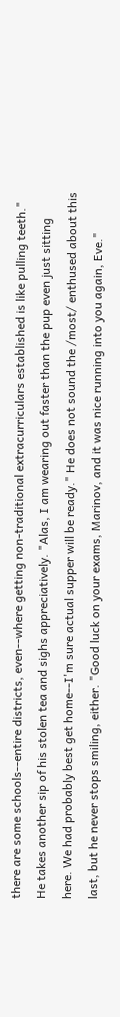there are some schools--entire districts, even--where getting non-traditional extracurriculars established is like pulling teeth." He takes another sip of his stolen tea and sighs appreciatively. "Alas, I am wearing out faster than the pup even just sitting here. We had probably best get home--I'm sure actual supper will be ready." He does not sound the /most/ enthused about this last, but he never stops smiling, either. "Good luck on your exams, Marinov, and it was nice running into you again, Eve."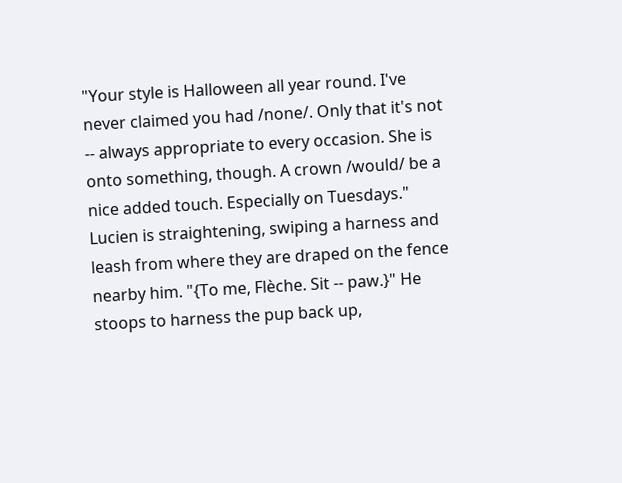"Your style is Halloween all year round. I've never claimed you had /none/. Only that it's not -- always appropriate to every occasion. She is onto something, though. A crown /would/ be a nice added touch. Especially on Tuesdays." Lucien is straightening, swiping a harness and leash from where they are draped on the fence nearby him. "{To me, Flèche. Sit -- paw.}" He stoops to harness the pup back up,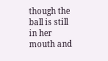though the ball is still in her mouth and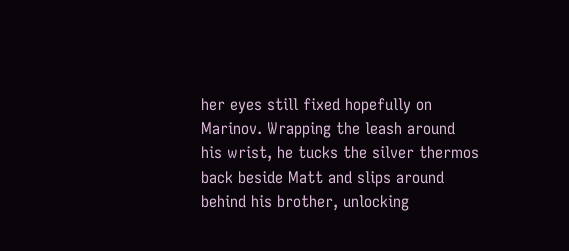her eyes still fixed hopefully on Marinov. Wrapping the leash around his wrist, he tucks the silver thermos back beside Matt and slips around behind his brother, unlocking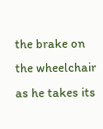the brake on the wheelchair as he takes its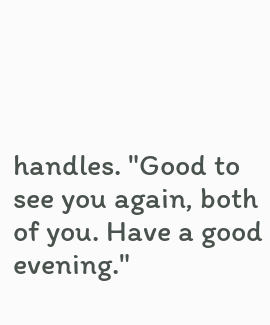handles. "Good to see you again, both of you. Have a good evening."